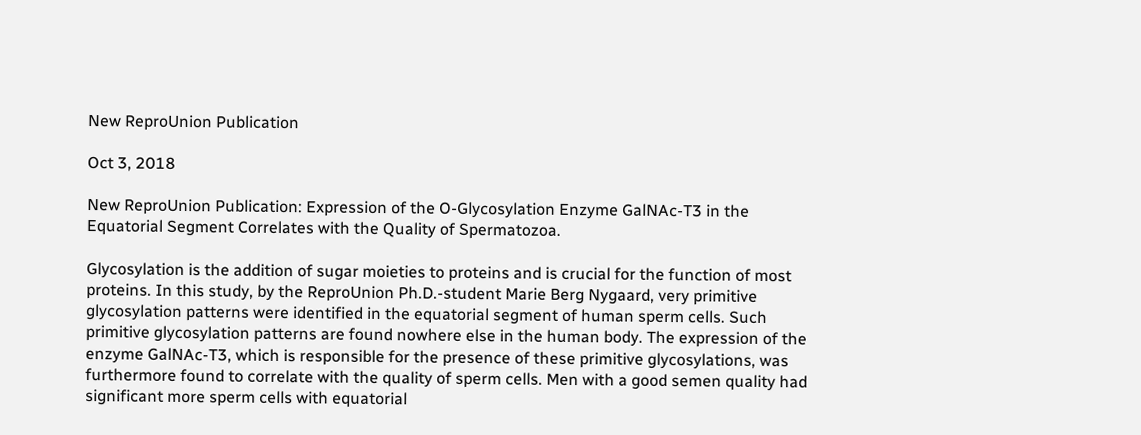New ReproUnion Publication

Oct 3, 2018

New ReproUnion Publication: Expression of the O-Glycosylation Enzyme GalNAc-T3 in the Equatorial Segment Correlates with the Quality of Spermatozoa.

Glycosylation is the addition of sugar moieties to proteins and is crucial for the function of most proteins. In this study, by the ReproUnion Ph.D.-student Marie Berg Nygaard, very primitive glycosylation patterns were identified in the equatorial segment of human sperm cells. Such primitive glycosylation patterns are found nowhere else in the human body. The expression of the enzyme GalNAc-T3, which is responsible for the presence of these primitive glycosylations, was furthermore found to correlate with the quality of sperm cells. Men with a good semen quality had significant more sperm cells with equatorial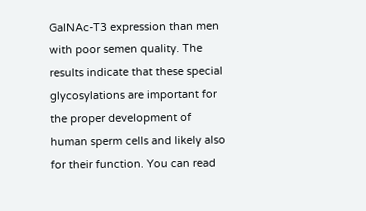GalNAc-T3 expression than men with poor semen quality. The results indicate that these special glycosylations are important for the proper development of human sperm cells and likely also for their function. You can read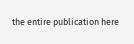the entire publication here